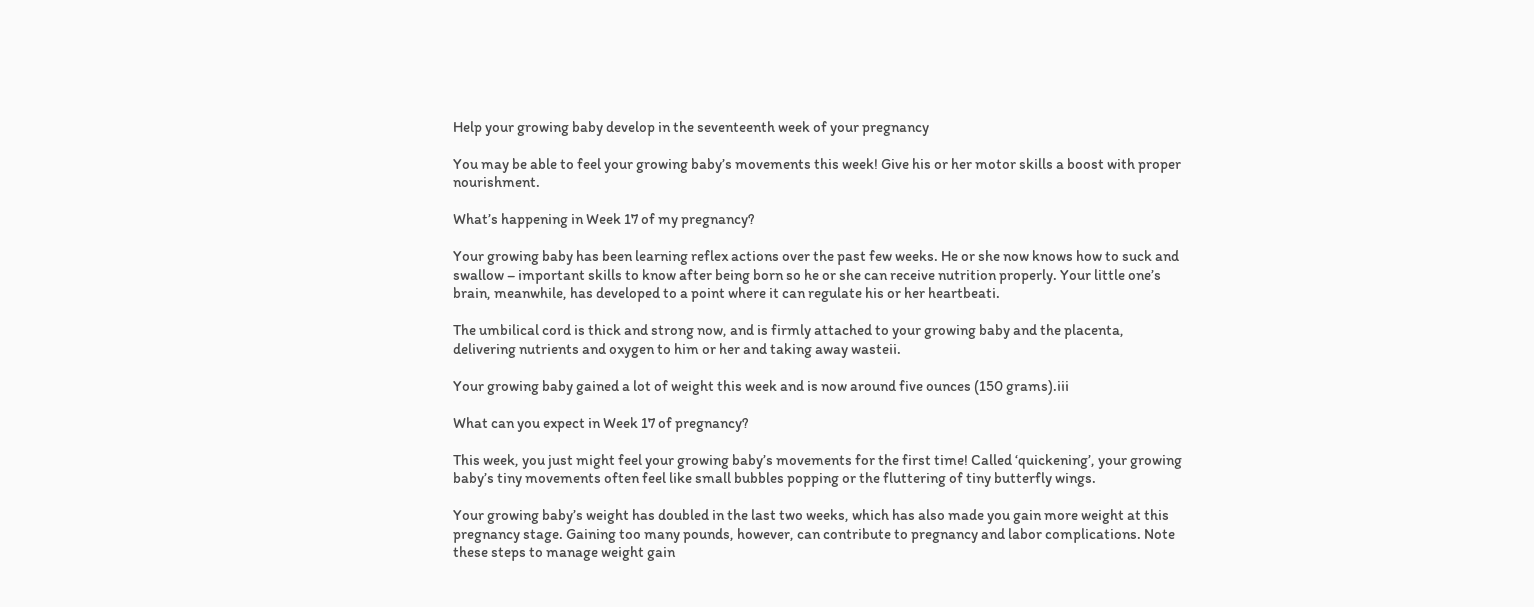Help your growing baby develop in the seventeenth week of your pregnancy

You may be able to feel your growing baby’s movements this week! Give his or her motor skills a boost with proper nourishment.

What’s happening in Week 17 of my pregnancy?

Your growing baby has been learning reflex actions over the past few weeks. He or she now knows how to suck and swallow – important skills to know after being born so he or she can receive nutrition properly. Your little one’s brain, meanwhile, has developed to a point where it can regulate his or her heartbeati.

The umbilical cord is thick and strong now, and is firmly attached to your growing baby and the placenta, delivering nutrients and oxygen to him or her and taking away wasteii.

Your growing baby gained a lot of weight this week and is now around five ounces (150 grams).iii

What can you expect in Week 17 of pregnancy?

This week, you just might feel your growing baby’s movements for the first time! Called ‘quickening’, your growing baby’s tiny movements often feel like small bubbles popping or the fluttering of tiny butterfly wings.

Your growing baby’s weight has doubled in the last two weeks, which has also made you gain more weight at this pregnancy stage. Gaining too many pounds, however, can contribute to pregnancy and labor complications. Note these steps to manage weight gain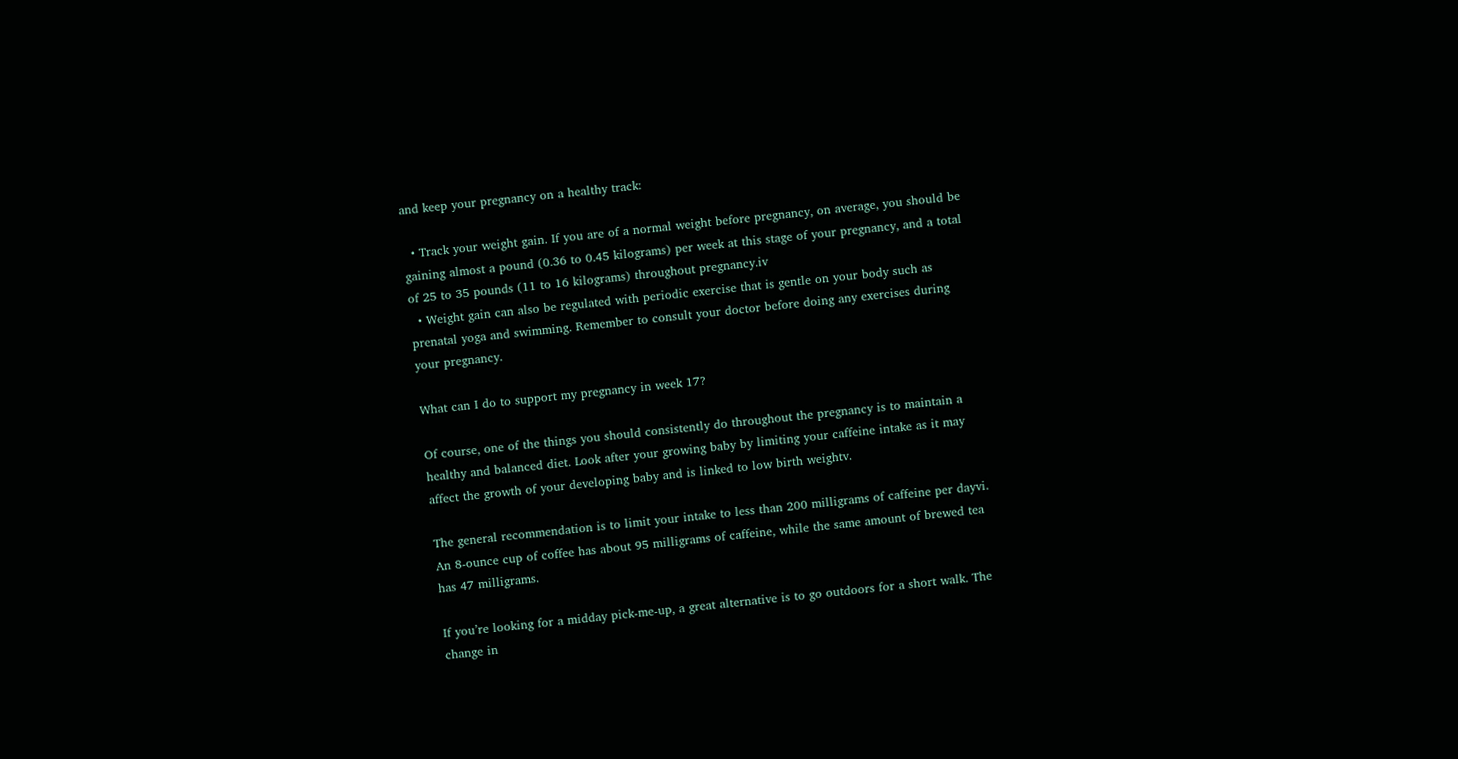and keep your pregnancy on a healthy track:

  • Track your weight gain. If you are of a normal weight before pregnancy, on average, you should be gaining almost a pound (0.36 to 0.45 kilograms) per week at this stage of your pregnancy, and a total of 25 to 35 pounds (11 to 16 kilograms) throughout pregnancy.iv
  • Weight gain can also be regulated with periodic exercise that is gentle on your body such as prenatal yoga and swimming. Remember to consult your doctor before doing any exercises during your pregnancy.

What can I do to support my pregnancy in week 17?

Of course, one of the things you should consistently do throughout the pregnancy is to maintain a healthy and balanced diet. Look after your growing baby by limiting your caffeine intake as it may affect the growth of your developing baby and is linked to low birth weightv.

The general recommendation is to limit your intake to less than 200 milligrams of caffeine per dayvi. An 8-ounce cup of coffee has about 95 milligrams of caffeine, while the same amount of brewed tea has 47 milligrams.

If you’re looking for a midday pick-me-up, a great alternative is to go outdoors for a short walk. The change in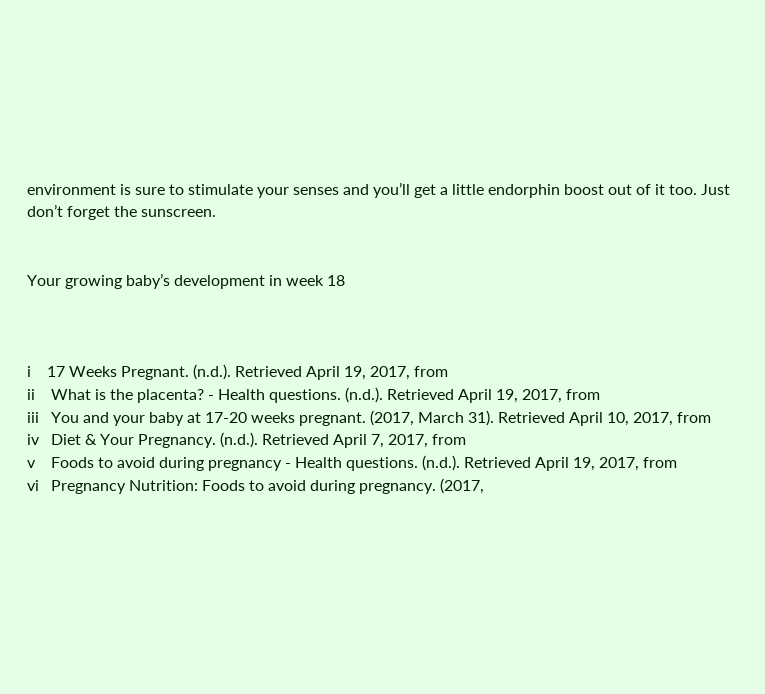environment is sure to stimulate your senses and you’ll get a little endorphin boost out of it too. Just don’t forget the sunscreen.


Your growing baby’s development in week 18



i    17 Weeks Pregnant. (n.d.). Retrieved April 19, 2017, from
ii    What is the placenta? - Health questions. (n.d.). Retrieved April 19, 2017, from
iii   You and your baby at 17-20 weeks pregnant. (2017, March 31). Retrieved April 10, 2017, from
iv   Diet & Your Pregnancy. (n.d.). Retrieved April 7, 2017, from
v    Foods to avoid during pregnancy - Health questions. (n.d.). Retrieved April 19, 2017, from
vi   Pregnancy Nutrition: Foods to avoid during pregnancy. (2017,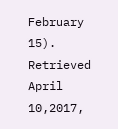February 15). Retrieved April 10,2017,